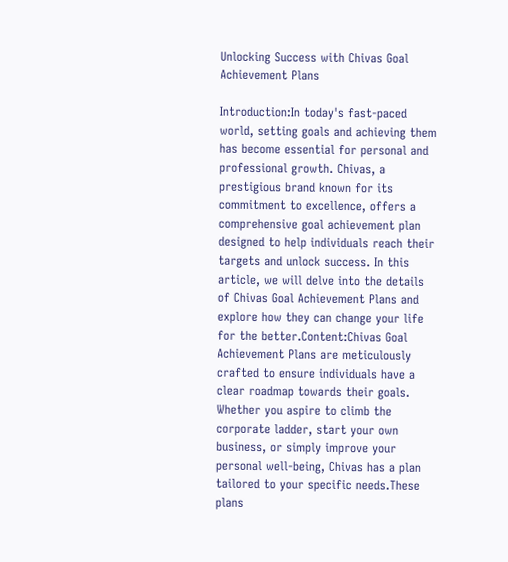Unlocking Success with Chivas Goal Achievement Plans

Introduction:In today's fast-paced world, setting goals and achieving them has become essential for personal and professional growth. Chivas, a prestigious brand known for its commitment to excellence, offers a comprehensive goal achievement plan designed to help individuals reach their targets and unlock success. In this article, we will delve into the details of Chivas Goal Achievement Plans and explore how they can change your life for the better.Content:Chivas Goal Achievement Plans are meticulously crafted to ensure individuals have a clear roadmap towards their goals. Whether you aspire to climb the corporate ladder, start your own business, or simply improve your personal well-being, Chivas has a plan tailored to your specific needs.These plans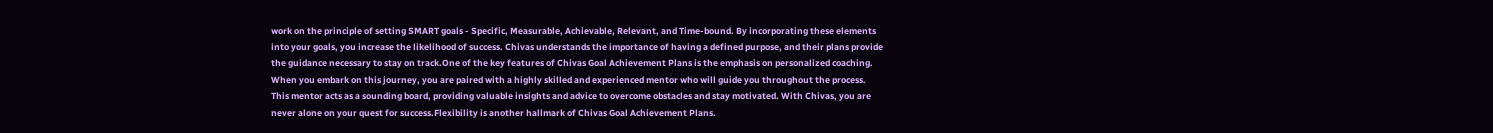work on the principle of setting SMART goals - Specific, Measurable, Achievable, Relevant, and Time-bound. By incorporating these elements into your goals, you increase the likelihood of success. Chivas understands the importance of having a defined purpose, and their plans provide the guidance necessary to stay on track.One of the key features of Chivas Goal Achievement Plans is the emphasis on personalized coaching. When you embark on this journey, you are paired with a highly skilled and experienced mentor who will guide you throughout the process. This mentor acts as a sounding board, providing valuable insights and advice to overcome obstacles and stay motivated. With Chivas, you are never alone on your quest for success.Flexibility is another hallmark of Chivas Goal Achievement Plans.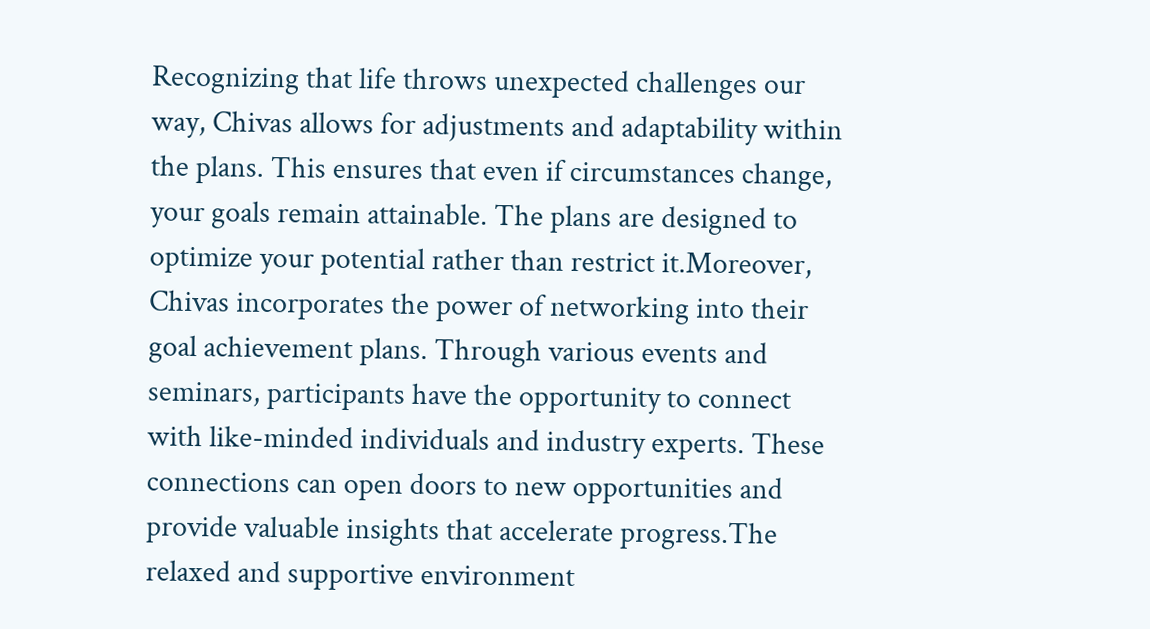Recognizing that life throws unexpected challenges our way, Chivas allows for adjustments and adaptability within the plans. This ensures that even if circumstances change, your goals remain attainable. The plans are designed to optimize your potential rather than restrict it.Moreover, Chivas incorporates the power of networking into their goal achievement plans. Through various events and seminars, participants have the opportunity to connect with like-minded individuals and industry experts. These connections can open doors to new opportunities and provide valuable insights that accelerate progress.The relaxed and supportive environment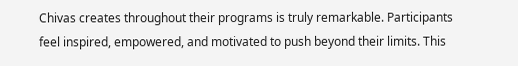Chivas creates throughout their programs is truly remarkable. Participants feel inspired, empowered, and motivated to push beyond their limits. This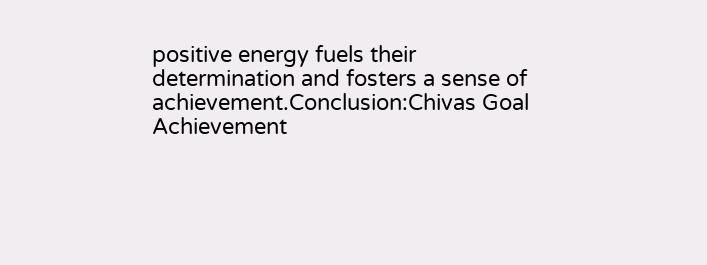positive energy fuels their determination and fosters a sense of achievement.Conclusion:Chivas Goal Achievement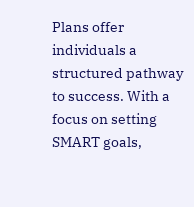Plans offer individuals a structured pathway to success. With a focus on setting SMART goals,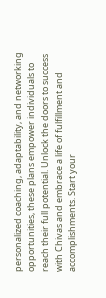personalized coaching, adaptability, and networking opportunities, these plans empower individuals to reach their full potential. Unlock the doors to success with Chivas and embrace a life of fulfillment and accomplishments. Start your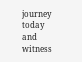journey today and witness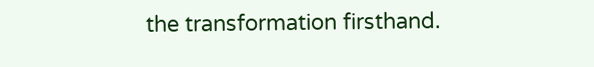the transformation firsthand.